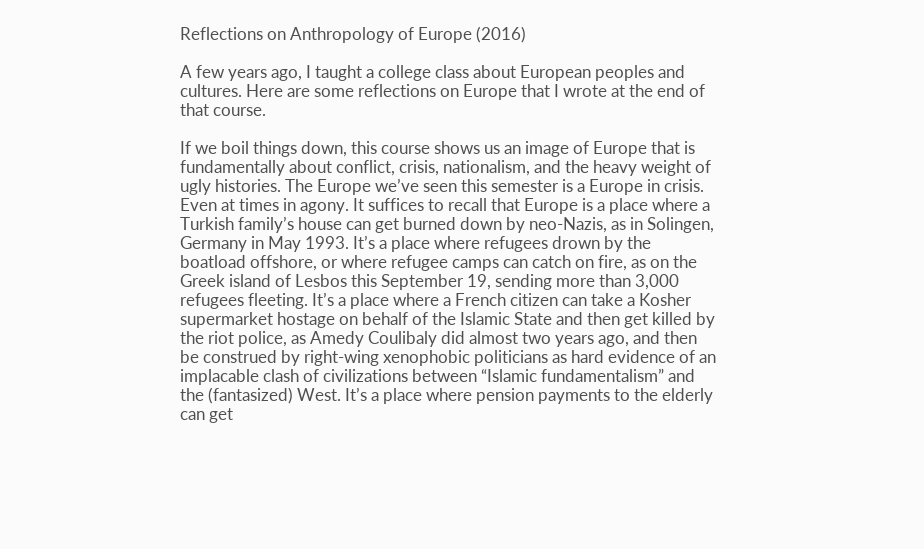Reflections on Anthropology of Europe (2016)

A few years ago, I taught a college class about European peoples and cultures. Here are some reflections on Europe that I wrote at the end of that course.

If we boil things down, this course shows us an image of Europe that is fundamentally about conflict, crisis, nationalism, and the heavy weight of ugly histories. The Europe we’ve seen this semester is a Europe in crisis. Even at times in agony. It suffices to recall that Europe is a place where a Turkish family’s house can get burned down by neo-Nazis, as in Solingen, Germany in May 1993. It’s a place where refugees drown by the boatload offshore, or where refugee camps can catch on fire, as on the Greek island of Lesbos this September 19, sending more than 3,000 refugees fleeting. It’s a place where a French citizen can take a Kosher supermarket hostage on behalf of the Islamic State and then get killed by the riot police, as Amedy Coulibaly did almost two years ago, and then be construed by right-wing xenophobic politicians as hard evidence of an implacable clash of civilizations between “Islamic fundamentalism” and the (fantasized) West. It’s a place where pension payments to the elderly can get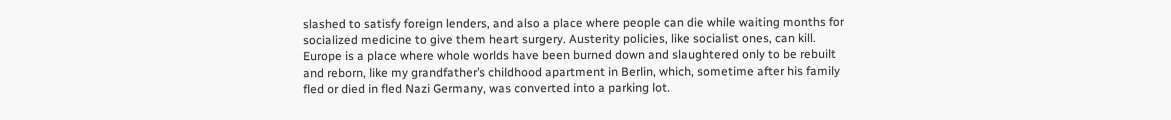slashed to satisfy foreign lenders, and also a place where people can die while waiting months for socialized medicine to give them heart surgery. Austerity policies, like socialist ones, can kill. Europe is a place where whole worlds have been burned down and slaughtered only to be rebuilt and reborn, like my grandfather’s childhood apartment in Berlin, which, sometime after his family fled or died in fled Nazi Germany, was converted into a parking lot.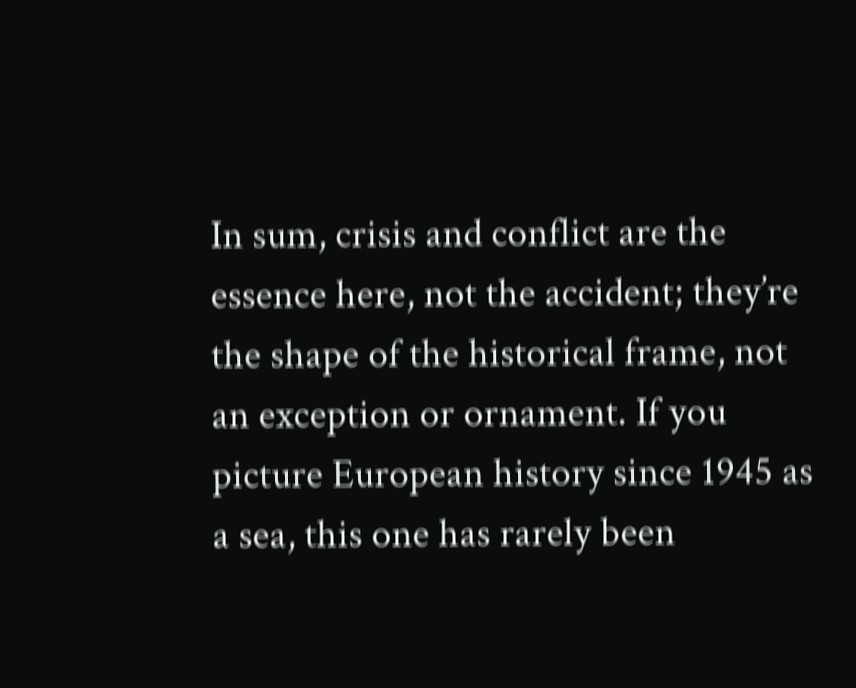In sum, crisis and conflict are the essence here, not the accident; they’re the shape of the historical frame, not an exception or ornament. If you picture European history since 1945 as a sea, this one has rarely been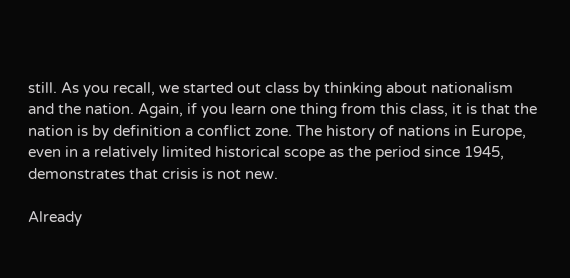still. As you recall, we started out class by thinking about nationalism and the nation. Again, if you learn one thing from this class, it is that the nation is by definition a conflict zone. The history of nations in Europe, even in a relatively limited historical scope as the period since 1945, demonstrates that crisis is not new.

Already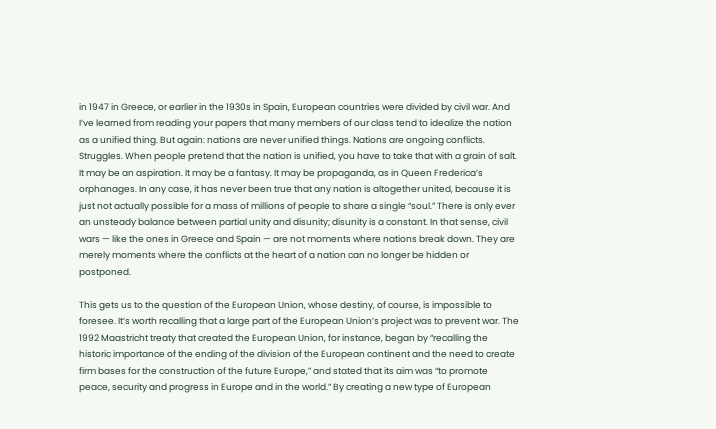in 1947 in Greece, or earlier in the 1930s in Spain, European countries were divided by civil war. And I’ve learned from reading your papers that many members of our class tend to idealize the nation as a unified thing. But again: nations are never unified things. Nations are ongoing conflicts. Struggles. When people pretend that the nation is unified, you have to take that with a grain of salt. It may be an aspiration. It may be a fantasy. It may be propaganda, as in Queen Frederica’s orphanages. In any case, it has never been true that any nation is altogether united, because it is just not actually possible for a mass of millions of people to share a single “soul.” There is only ever an unsteady balance between partial unity and disunity; disunity is a constant. In that sense, civil wars — like the ones in Greece and Spain — are not moments where nations break down. They are merely moments where the conflicts at the heart of a nation can no longer be hidden or postponed.

This gets us to the question of the European Union, whose destiny, of course, is impossible to foresee. It’s worth recalling that a large part of the European Union’s project was to prevent war. The 1992 Maastricht treaty that created the European Union, for instance, began by “recalling the historic importance of the ending of the division of the European continent and the need to create firm bases for the construction of the future Europe,” and stated that its aim was “to promote peace, security and progress in Europe and in the world.” By creating a new type of European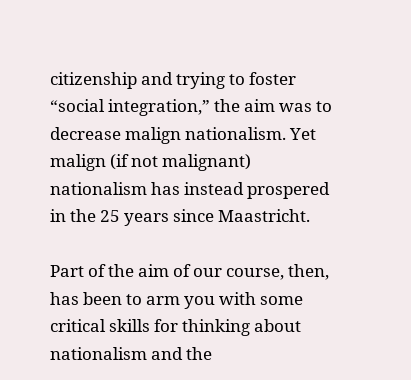citizenship and trying to foster “social integration,” the aim was to decrease malign nationalism. Yet malign (if not malignant) nationalism has instead prospered in the 25 years since Maastricht.

Part of the aim of our course, then, has been to arm you with some critical skills for thinking about nationalism and the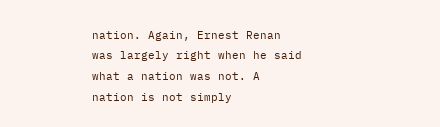nation. Again, Ernest Renan was largely right when he said what a nation was not. A nation is not simply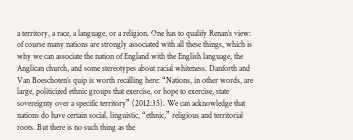a territory, a race, a language, or a religion. One has to qualify Renan’s view: of course many nations are strongly associated with all these things, which is why we can associate the nation of England with the English language, the Anglican church, and some stereotypes about racial whiteness. Danforth and Van Boeschoten’s quip is worth recalling here: “Nations, in other words, are large, politicized ethnic groups that exercise, or hope to exercise, state sovereignty over a specific territory” (2012:35). We can acknowledge that nations do have certain social, linguistic, “ethnic,” religious and territorial roots. But there is no such thing as the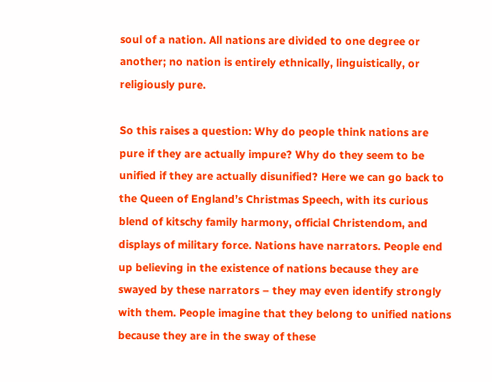soul of a nation. All nations are divided to one degree or another; no nation is entirely ethnically, linguistically, or religiously pure.

So this raises a question: Why do people think nations are pure if they are actually impure? Why do they seem to be unified if they are actually disunified? Here we can go back to the Queen of England’s Christmas Speech, with its curious blend of kitschy family harmony, official Christendom, and displays of military force. Nations have narrators. People end up believing in the existence of nations because they are swayed by these narrators – they may even identify strongly with them. People imagine that they belong to unified nations because they are in the sway of these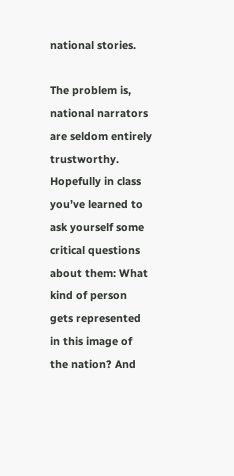national stories.

The problem is, national narrators are seldom entirely trustworthy. Hopefully in class you’ve learned to ask yourself some critical questions about them: What kind of person gets represented in this image of the nation? And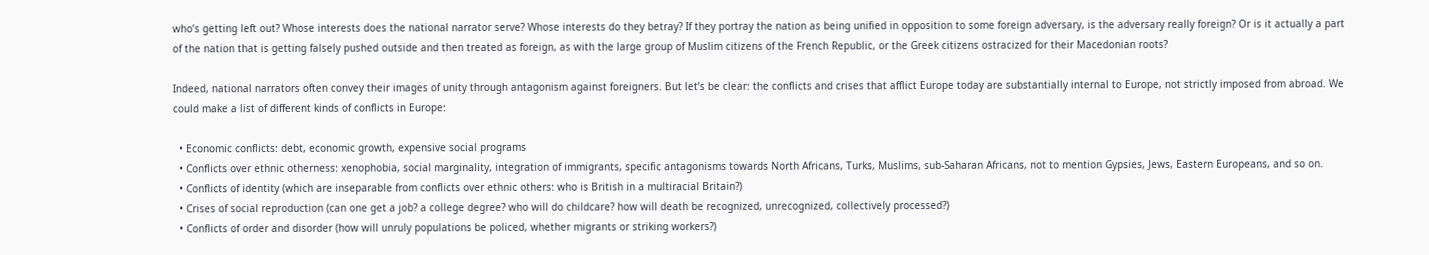who’s getting left out? Whose interests does the national narrator serve? Whose interests do they betray? If they portray the nation as being unified in opposition to some foreign adversary, is the adversary really foreign? Or is it actually a part of the nation that is getting falsely pushed outside and then treated as foreign, as with the large group of Muslim citizens of the French Republic, or the Greek citizens ostracized for their Macedonian roots?

Indeed, national narrators often convey their images of unity through antagonism against foreigners. But let’s be clear: the conflicts and crises that afflict Europe today are substantially internal to Europe, not strictly imposed from abroad. We could make a list of different kinds of conflicts in Europe:

  • Economic conflicts: debt, economic growth, expensive social programs
  • Conflicts over ethnic otherness: xenophobia, social marginality, integration of immigrants, specific antagonisms towards North Africans, Turks, Muslims, sub-Saharan Africans, not to mention Gypsies, Jews, Eastern Europeans, and so on.
  • Conflicts of identity (which are inseparable from conflicts over ethnic others: who is British in a multiracial Britain?)
  • Crises of social reproduction (can one get a job? a college degree? who will do childcare? how will death be recognized, unrecognized, collectively processed?)
  • Conflicts of order and disorder (how will unruly populations be policed, whether migrants or striking workers?)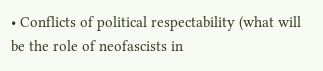• Conflicts of political respectability (what will be the role of neofascists in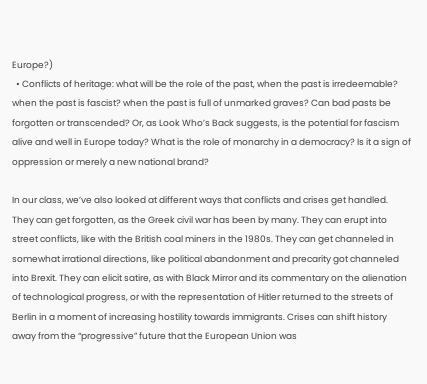Europe?)
  • Conflicts of heritage: what will be the role of the past, when the past is irredeemable? when the past is fascist? when the past is full of unmarked graves? Can bad pasts be forgotten or transcended? Or, as Look Who’s Back suggests, is the potential for fascism alive and well in Europe today? What is the role of monarchy in a democracy? Is it a sign of oppression or merely a new national brand?

In our class, we’ve also looked at different ways that conflicts and crises get handled. They can get forgotten, as the Greek civil war has been by many. They can erupt into street conflicts, like with the British coal miners in the 1980s. They can get channeled in somewhat irrational directions, like political abandonment and precarity got channeled into Brexit. They can elicit satire, as with Black Mirror and its commentary on the alienation of technological progress, or with the representation of Hitler returned to the streets of Berlin in a moment of increasing hostility towards immigrants. Crises can shift history away from the “progressive” future that the European Union was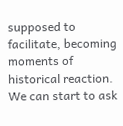supposed to facilitate, becoming moments of historical reaction. We can start to ask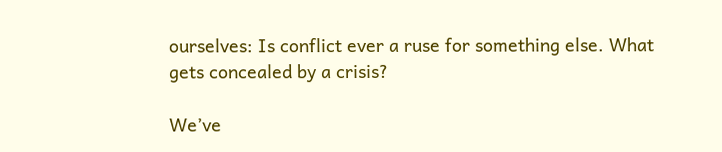ourselves: Is conflict ever a ruse for something else. What gets concealed by a crisis?

We’ve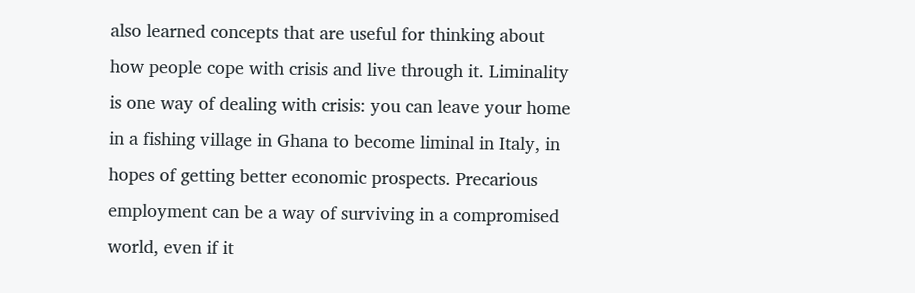also learned concepts that are useful for thinking about how people cope with crisis and live through it. Liminality is one way of dealing with crisis: you can leave your home in a fishing village in Ghana to become liminal in Italy, in hopes of getting better economic prospects. Precarious employment can be a way of surviving in a compromised world, even if it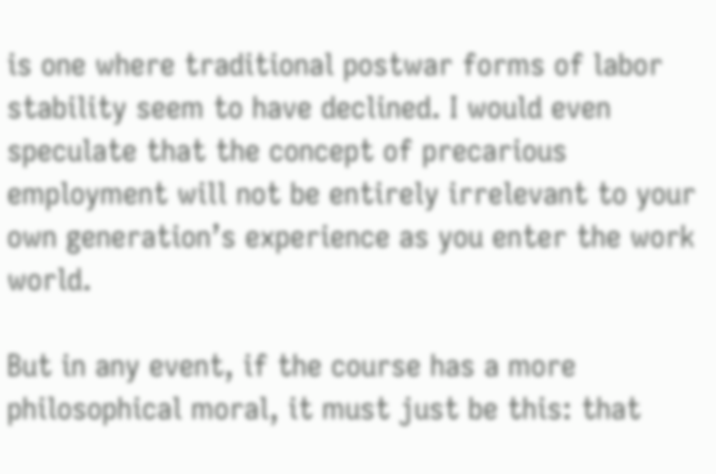is one where traditional postwar forms of labor stability seem to have declined. I would even speculate that the concept of precarious employment will not be entirely irrelevant to your own generation’s experience as you enter the work world.

But in any event, if the course has a more philosophical moral, it must just be this: that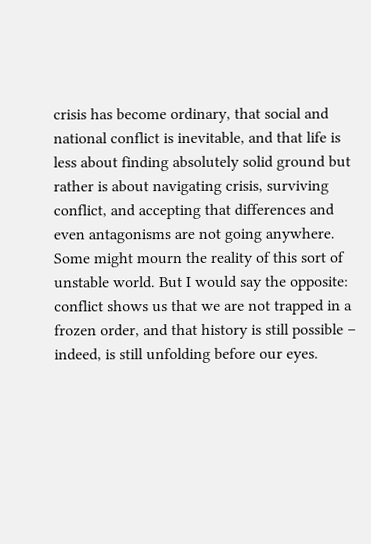crisis has become ordinary, that social and national conflict is inevitable, and that life is less about finding absolutely solid ground but rather is about navigating crisis, surviving conflict, and accepting that differences and even antagonisms are not going anywhere. Some might mourn the reality of this sort of unstable world. But I would say the opposite: conflict shows us that we are not trapped in a frozen order, and that history is still possible – indeed, is still unfolding before our eyes.